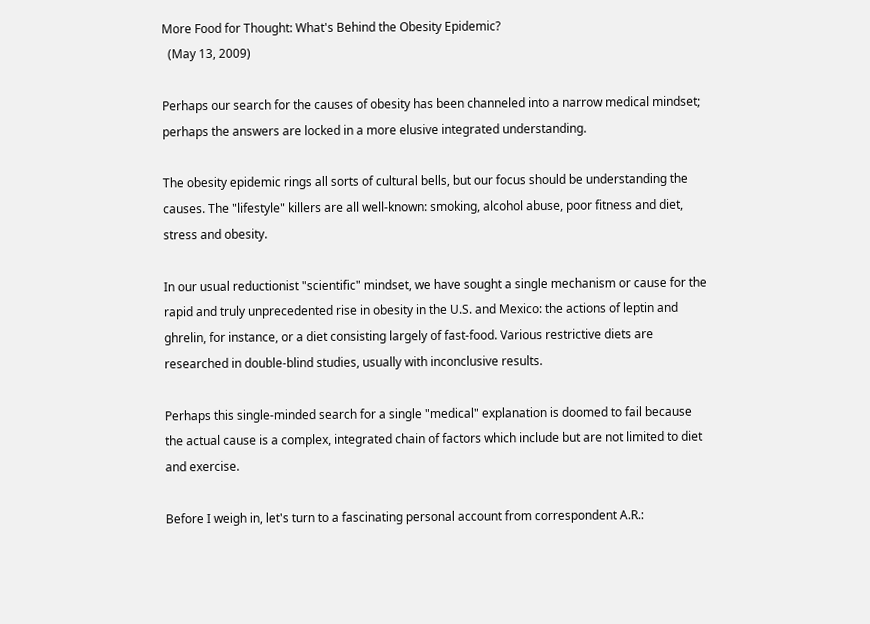More Food for Thought: What's Behind the Obesity Epidemic?
  (May 13, 2009)

Perhaps our search for the causes of obesity has been channeled into a narrow medical mindset; perhaps the answers are locked in a more elusive integrated understanding.

The obesity epidemic rings all sorts of cultural bells, but our focus should be understanding the causes. The "lifestyle" killers are all well-known: smoking, alcohol abuse, poor fitness and diet, stress and obesity.

In our usual reductionist "scientific" mindset, we have sought a single mechanism or cause for the rapid and truly unprecedented rise in obesity in the U.S. and Mexico: the actions of leptin and ghrelin, for instance, or a diet consisting largely of fast-food. Various restrictive diets are researched in double-blind studies, usually with inconclusive results.

Perhaps this single-minded search for a single "medical" explanation is doomed to fail because the actual cause is a complex, integrated chain of factors which include but are not limited to diet and exercise.

Before I weigh in, let's turn to a fascinating personal account from correspondent A.R.: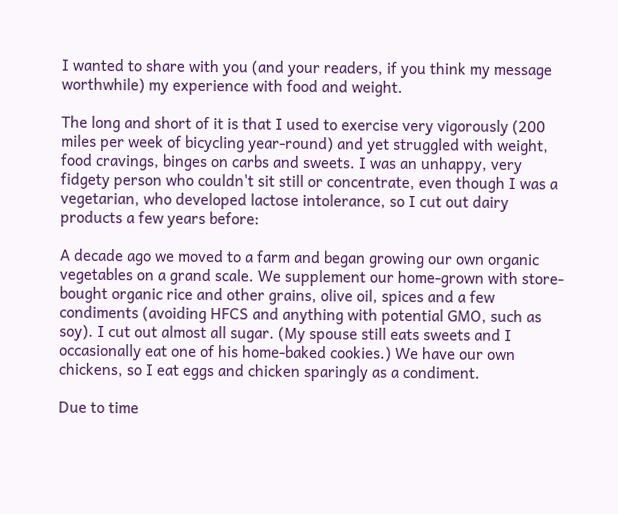I wanted to share with you (and your readers, if you think my message worthwhile) my experience with food and weight.

The long and short of it is that I used to exercise very vigorously (200 miles per week of bicycling year-round) and yet struggled with weight, food cravings, binges on carbs and sweets. I was an unhappy, very fidgety person who couldn't sit still or concentrate, even though I was a vegetarian, who developed lactose intolerance, so I cut out dairy products a few years before:

A decade ago we moved to a farm and began growing our own organic vegetables on a grand scale. We supplement our home-grown with store-bought organic rice and other grains, olive oil, spices and a few condiments (avoiding HFCS and anything with potential GMO, such as soy). I cut out almost all sugar. (My spouse still eats sweets and I occasionally eat one of his home-baked cookies.) We have our own chickens, so I eat eggs and chicken sparingly as a condiment.

Due to time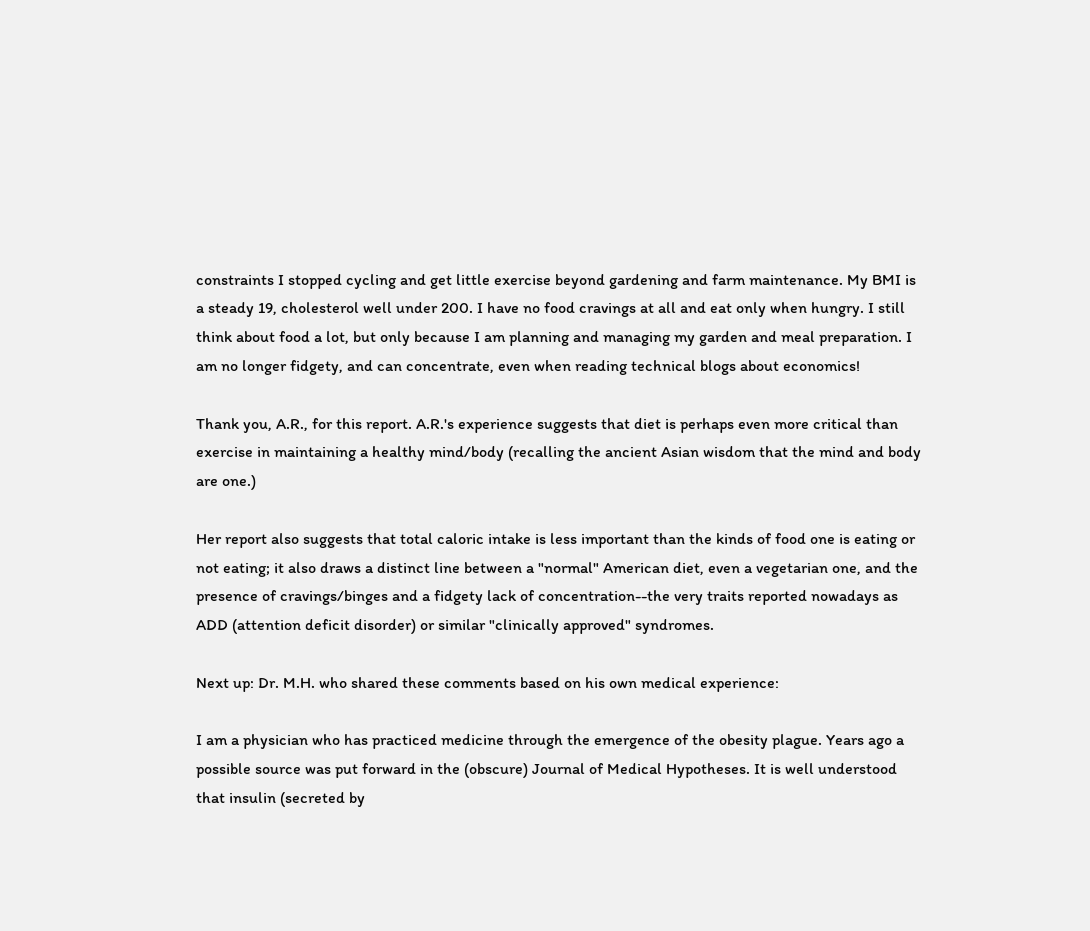constraints I stopped cycling and get little exercise beyond gardening and farm maintenance. My BMI is a steady 19, cholesterol well under 200. I have no food cravings at all and eat only when hungry. I still think about food a lot, but only because I am planning and managing my garden and meal preparation. I am no longer fidgety, and can concentrate, even when reading technical blogs about economics!

Thank you, A.R., for this report. A.R.'s experience suggests that diet is perhaps even more critical than exercise in maintaining a healthy mind/body (recalling the ancient Asian wisdom that the mind and body are one.)

Her report also suggests that total caloric intake is less important than the kinds of food one is eating or not eating; it also draws a distinct line between a "normal" American diet, even a vegetarian one, and the presence of cravings/binges and a fidgety lack of concentration--the very traits reported nowadays as ADD (attention deficit disorder) or similar "clinically approved" syndromes.

Next up: Dr. M.H. who shared these comments based on his own medical experience:

I am a physician who has practiced medicine through the emergence of the obesity plague. Years ago a possible source was put forward in the (obscure) Journal of Medical Hypotheses. It is well understood that insulin (secreted by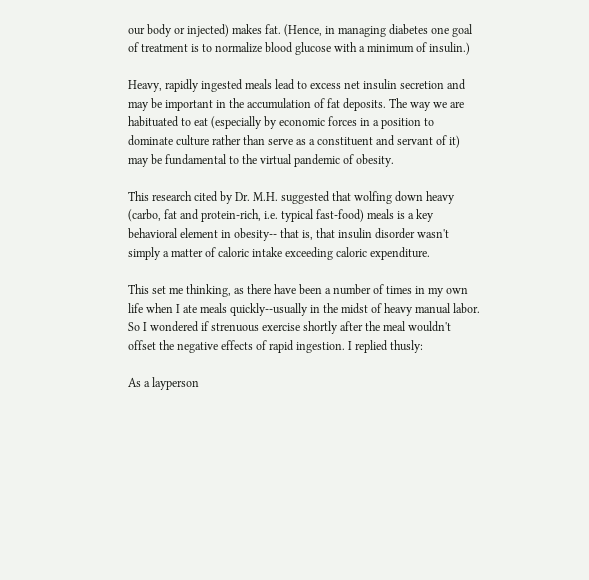our body or injected) makes fat. (Hence, in managing diabetes one goal of treatment is to normalize blood glucose with a minimum of insulin.)

Heavy, rapidly ingested meals lead to excess net insulin secretion and may be important in the accumulation of fat deposits. The way we are habituated to eat (especially by economic forces in a position to dominate culture rather than serve as a constituent and servant of it) may be fundamental to the virtual pandemic of obesity.

This research cited by Dr. M.H. suggested that wolfing down heavy (carbo, fat and protein-rich, i.e. typical fast-food) meals is a key behavioral element in obesity-- that is, that insulin disorder wasn't simply a matter of caloric intake exceeding caloric expenditure.

This set me thinking, as there have been a number of times in my own life when I ate meals quickly--usually in the midst of heavy manual labor. So I wondered if strenuous exercise shortly after the meal wouldn't offset the negative effects of rapid ingestion. I replied thusly:

As a layperson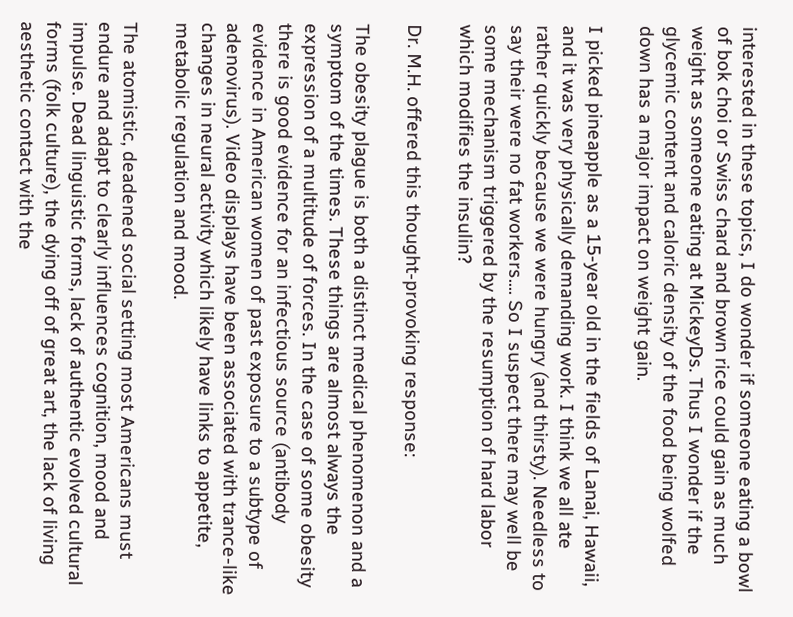interested in these topics, I do wonder if someone eating a bowl of bok choi or Swiss chard and brown rice could gain as much weight as someone eating at MickeyDs. Thus I wonder if the glycemic content and caloric density of the food being wolfed down has a major impact on weight gain.

I picked pineapple as a 15-year old in the fields of Lanai, Hawaii, and it was very physically demanding work. I think we all ate rather quickly because we were hungry (and thirsty). Needless to say their were no fat workers.... So I suspect there may well be some mechanism triggered by the resumption of hard labor which modifies the insulin?

Dr. M.H. offered this thought-provoking response:

The obesity plague is both a distinct medical phenomenon and a symptom of the times. These things are almost always the expression of a multitude of forces. In the case of some obesity there is good evidence for an infectious source (antibody evidence in American women of past exposure to a subtype of adenovirus). Video displays have been associated with trance-like changes in neural activity which likely have links to appetite, metabolic regulation and mood.

The atomistic, deadened social setting most Americans must endure and adapt to clearly influences cognition, mood and impulse. Dead linguistic forms, lack of authentic evolved cultural forms (folk culture), the dying off of great art, the lack of living aesthetic contact with the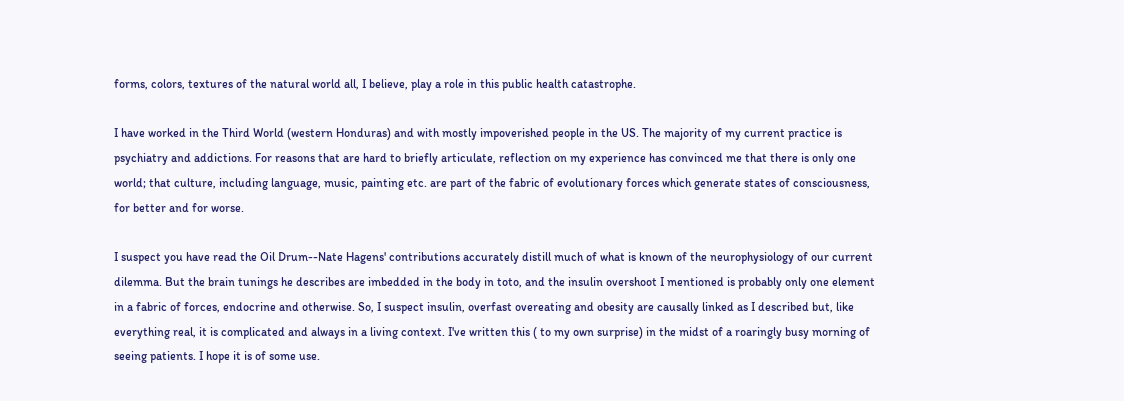forms, colors, textures of the natural world all, I believe, play a role in this public health catastrophe.

I have worked in the Third World (western Honduras) and with mostly impoverished people in the US. The majority of my current practice is psychiatry and addictions. For reasons that are hard to briefly articulate, reflection on my experience has convinced me that there is only one world; that culture, including language, music, painting etc. are part of the fabric of evolutionary forces which generate states of consciousness, for better and for worse.

I suspect you have read the Oil Drum--Nate Hagens' contributions accurately distill much of what is known of the neurophysiology of our current dilemma. But the brain tunings he describes are imbedded in the body in toto, and the insulin overshoot I mentioned is probably only one element in a fabric of forces, endocrine and otherwise. So, I suspect insulin, overfast overeating and obesity are causally linked as I described but, like everything real, it is complicated and always in a living context. I've written this ( to my own surprise) in the midst of a roaringly busy morning of seeing patients. I hope it is of some use.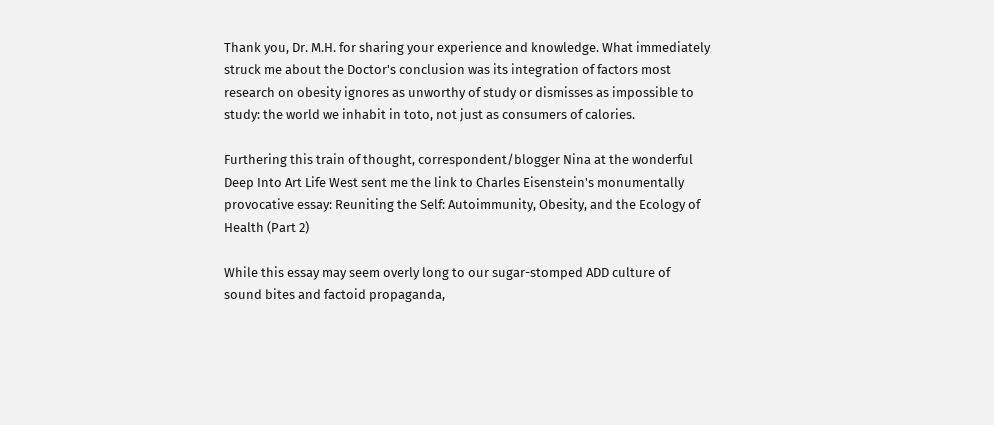Thank you, Dr. M.H. for sharing your experience and knowledge. What immediately struck me about the Doctor's conclusion was its integration of factors most research on obesity ignores as unworthy of study or dismisses as impossible to study: the world we inhabit in toto, not just as consumers of calories.

Furthering this train of thought, correspondent/blogger Nina at the wonderful Deep Into Art Life West sent me the link to Charles Eisenstein's monumentally provocative essay: Reuniting the Self: Autoimmunity, Obesity, and the Ecology of Health (Part 2)

While this essay may seem overly long to our sugar-stomped ADD culture of sound bites and factoid propaganda,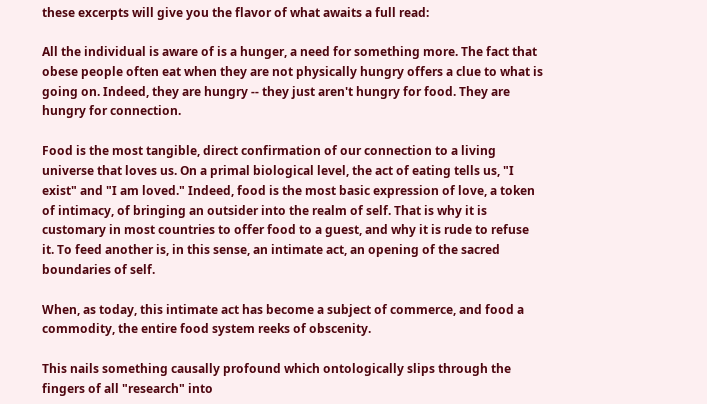these excerpts will give you the flavor of what awaits a full read:

All the individual is aware of is a hunger, a need for something more. The fact that obese people often eat when they are not physically hungry offers a clue to what is going on. Indeed, they are hungry -- they just aren't hungry for food. They are hungry for connection.

Food is the most tangible, direct confirmation of our connection to a living universe that loves us. On a primal biological level, the act of eating tells us, "I exist" and "I am loved." Indeed, food is the most basic expression of love, a token of intimacy, of bringing an outsider into the realm of self. That is why it is customary in most countries to offer food to a guest, and why it is rude to refuse it. To feed another is, in this sense, an intimate act, an opening of the sacred boundaries of self.

When, as today, this intimate act has become a subject of commerce, and food a commodity, the entire food system reeks of obscenity.

This nails something causally profound which ontologically slips through the fingers of all "research" into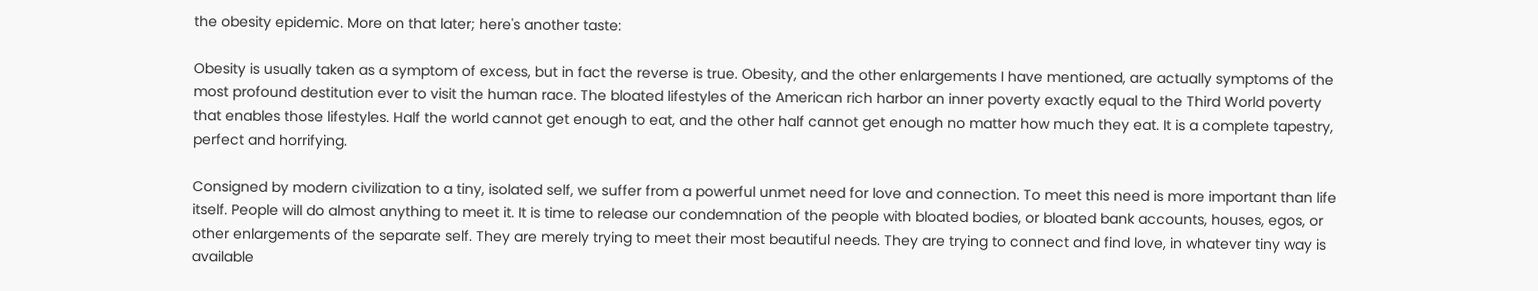the obesity epidemic. More on that later; here's another taste:

Obesity is usually taken as a symptom of excess, but in fact the reverse is true. Obesity, and the other enlargements I have mentioned, are actually symptoms of the most profound destitution ever to visit the human race. The bloated lifestyles of the American rich harbor an inner poverty exactly equal to the Third World poverty that enables those lifestyles. Half the world cannot get enough to eat, and the other half cannot get enough no matter how much they eat. It is a complete tapestry, perfect and horrifying.

Consigned by modern civilization to a tiny, isolated self, we suffer from a powerful unmet need for love and connection. To meet this need is more important than life itself. People will do almost anything to meet it. It is time to release our condemnation of the people with bloated bodies, or bloated bank accounts, houses, egos, or other enlargements of the separate self. They are merely trying to meet their most beautiful needs. They are trying to connect and find love, in whatever tiny way is available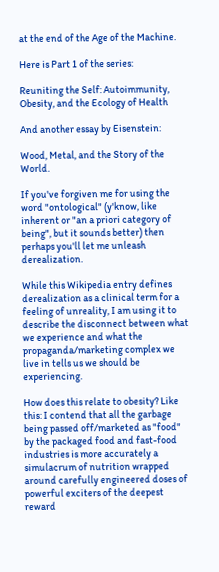at the end of the Age of the Machine.

Here is Part 1 of the series:

Reuniting the Self: Autoimmunity, Obesity, and the Ecology of Health

And another essay by Eisenstein:

Wood, Metal, and the Story of the World.

If you've forgiven me for using the word "ontological" (y'know, like inherent or "an a priori category of being", but it sounds better) then perhaps you'll let me unleash derealization.

While this Wikipedia entry defines derealization as a clinical term for a feeling of unreality, I am using it to describe the disconnect between what we experience and what the propaganda/marketing complex we live in tells us we should be experiencing.

How does this relate to obesity? Like this: I contend that all the garbage being passed off/marketed as "food" by the packaged food and fast-food industries is more accurately a simulacrum of nutrition wrapped around carefully engineered doses of powerful exciters of the deepest reward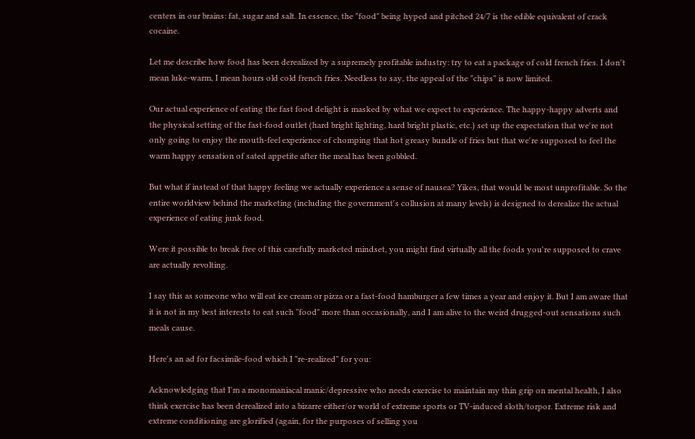centers in our brains: fat, sugar and salt. In essence, the "food" being hyped and pitched 24/7 is the edible equivalent of crack cocaine.

Let me describe how food has been derealized by a supremely profitable industry: try to eat a package of cold french fries. I don't mean luke-warm, I mean hours old cold french fries. Needless to say, the appeal of the "chips" is now limited.

Our actual experience of eating the fast food delight is masked by what we expect to experience. The happy-happy adverts and the physical setting of the fast-food outlet (hard bright lighting, hard bright plastic, etc.) set up the expectation that we're not only going to enjoy the mouth-feel experience of chomping that hot greasy bundle of fries but that we're supposed to feel the warm happy sensation of sated appetite after the meal has been gobbled.

But what if instead of that happy feeling we actually experience a sense of nausea? Yikes, that would be most unprofitable. So the entire worldview behind the marketing (including the government's collusion at many levels) is designed to derealize the actual experience of eating junk food.

Were it possible to break free of this carefully marketed mindset, you might find virtually all the foods you're supposed to crave are actually revolting.

I say this as someone who will eat ice cream or pizza or a fast-food hamburger a few times a year and enjoy it. But I am aware that it is not in my best interests to eat such "food" more than occasionally, and I am alive to the weird drugged-out sensations such meals cause.

Here's an ad for facsimile-food which I "re-realized" for you:

Acknowledging that I'm a monomaniacal manic/depressive who needs exercise to maintain my thin grip on mental health, I also think exercise has been derealized into a bizarre either/or world of extreme sports or TV-induced sloth/torpor. Extreme risk and extreme conditioning are glorified (again, for the purposes of selling you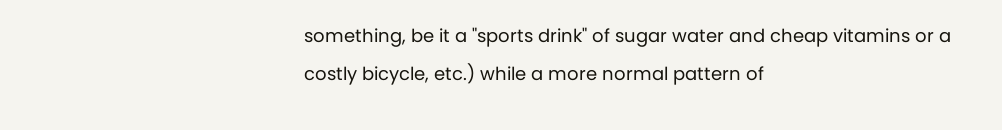something, be it a "sports drink" of sugar water and cheap vitamins or a costly bicycle, etc.) while a more normal pattern of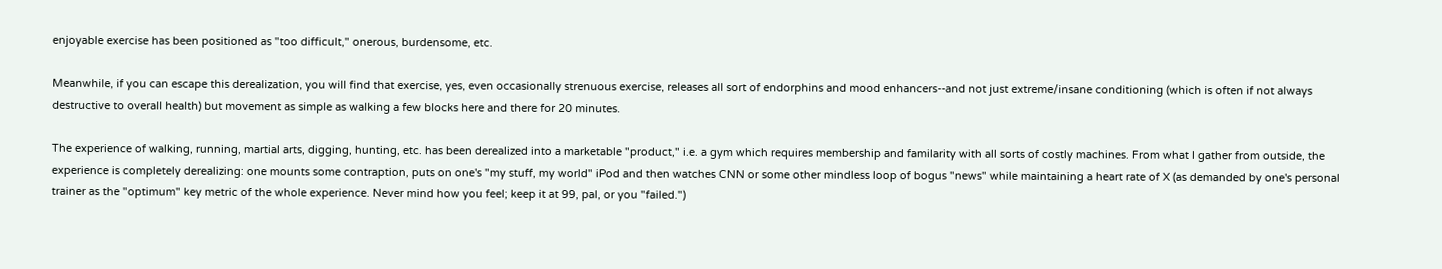enjoyable exercise has been positioned as "too difficult," onerous, burdensome, etc.

Meanwhile, if you can escape this derealization, you will find that exercise, yes, even occasionally strenuous exercise, releases all sort of endorphins and mood enhancers--and not just extreme/insane conditioning (which is often if not always destructive to overall health) but movement as simple as walking a few blocks here and there for 20 minutes.

The experience of walking, running, martial arts, digging, hunting, etc. has been derealized into a marketable "product," i.e. a gym which requires membership and familarity with all sorts of costly machines. From what I gather from outside, the experience is completely derealizing: one mounts some contraption, puts on one's "my stuff, my world" iPod and then watches CNN or some other mindless loop of bogus "news" while maintaining a heart rate of X (as demanded by one's personal trainer as the "optimum" key metric of the whole experience. Never mind how you feel; keep it at 99, pal, or you "failed.")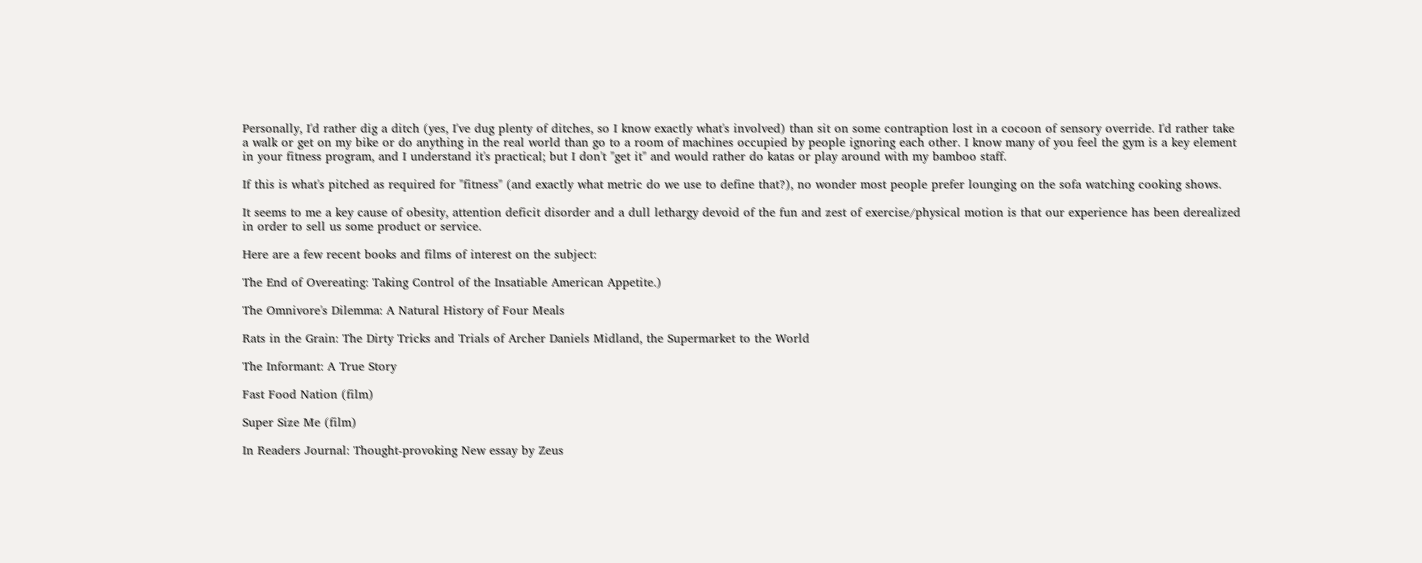Personally, I'd rather dig a ditch (yes, I've dug plenty of ditches, so I know exactly what's involved) than sit on some contraption lost in a cocoon of sensory override. I'd rather take a walk or get on my bike or do anything in the real world than go to a room of machines occupied by people ignoring each other. I know many of you feel the gym is a key element in your fitness program, and I understand it's practical; but I don't "get it" and would rather do katas or play around with my bamboo staff.

If this is what's pitched as required for "fitness" (and exactly what metric do we use to define that?), no wonder most people prefer lounging on the sofa watching cooking shows.

It seems to me a key cause of obesity, attention deficit disorder and a dull lethargy devoid of the fun and zest of exercise/physical motion is that our experience has been derealized in order to sell us some product or service.

Here are a few recent books and films of interest on the subject:

The End of Overeating: Taking Control of the Insatiable American Appetite.)

The Omnivore's Dilemma: A Natural History of Four Meals

Rats in the Grain: The Dirty Tricks and Trials of Archer Daniels Midland, the Supermarket to the World

The Informant: A True Story

Fast Food Nation (film)

Super Size Me (film)

In Readers Journal: Thought-provoking New essay by Zeus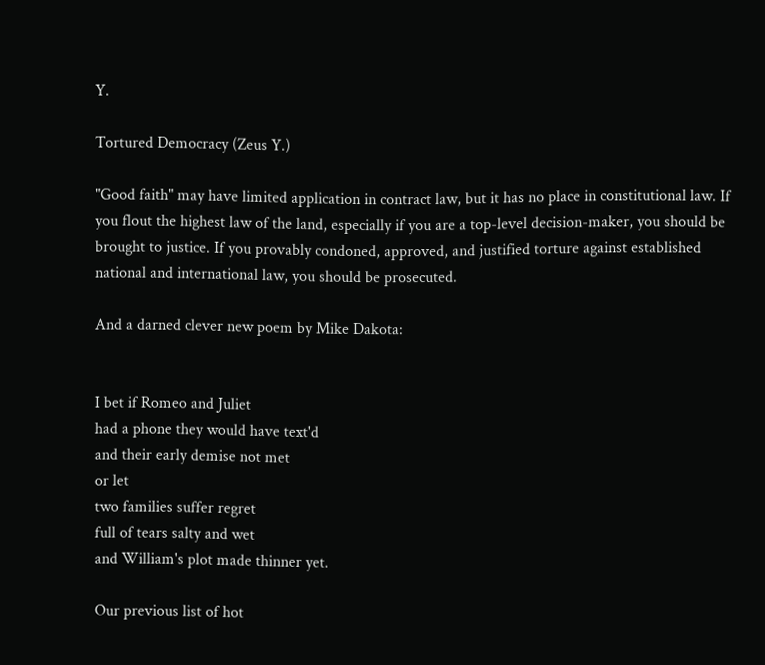Y.

Tortured Democracy (Zeus Y.)

"Good faith" may have limited application in contract law, but it has no place in constitutional law. If you flout the highest law of the land, especially if you are a top-level decision-maker, you should be brought to justice. If you provably condoned, approved, and justified torture against established national and international law, you should be prosecuted.

And a darned clever new poem by Mike Dakota:


I bet if Romeo and Juliet
had a phone they would have text'd
and their early demise not met
or let
two families suffer regret
full of tears salty and wet
and William's plot made thinner yet.

Our previous list of hot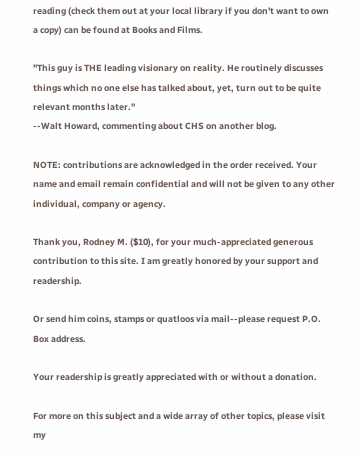reading (check them out at your local library if you don't want to own a copy) can be found at Books and Films.

"This guy is THE leading visionary on reality. He routinely discusses things which no one else has talked about, yet, turn out to be quite relevant months later."
--Walt Howard, commenting about CHS on another blog.

NOTE: contributions are acknowledged in the order received. Your name and email remain confidential and will not be given to any other individual, company or agency.

Thank you, Rodney M. ($10), for your much-appreciated generous contribution to this site. I am greatly honored by your support and readership.

Or send him coins, stamps or quatloos via mail--please request P.O. Box address.

Your readership is greatly appreciated with or without a donation.

For more on this subject and a wide array of other topics, please visit my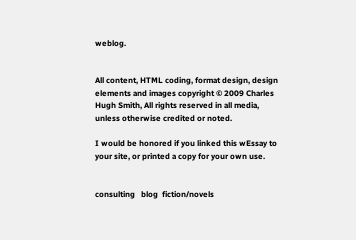weblog.


All content, HTML coding, format design, design elements and images copyright © 2009 Charles Hugh Smith, All rights reserved in all media, unless otherwise credited or noted.

I would be honored if you linked this wEssay to your site, or printed a copy for your own use.


consulting   blog  fiction/novels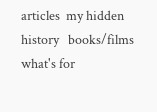articles  my hidden history   books/films   what's for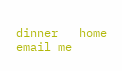dinner   home   email me